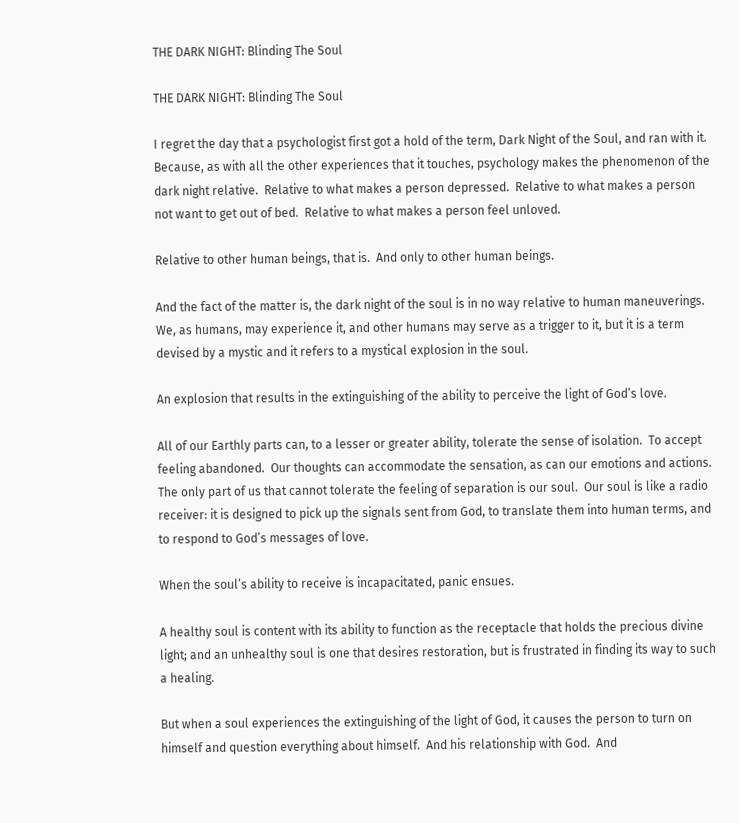THE DARK NIGHT: Blinding The Soul

THE DARK NIGHT: Blinding The Soul

I regret the day that a psychologist first got a hold of the term, Dark Night of the Soul, and ran with it.  Because, as with all the other experiences that it touches, psychology makes the phenomenon of the dark night relative.  Relative to what makes a person depressed.  Relative to what makes a person not want to get out of bed.  Relative to what makes a person feel unloved.

Relative to other human beings, that is.  And only to other human beings.

And the fact of the matter is, the dark night of the soul is in no way relative to human maneuverings.  We, as humans, may experience it, and other humans may serve as a trigger to it, but it is a term devised by a mystic and it refers to a mystical explosion in the soul.

An explosion that results in the extinguishing of the ability to perceive the light of God’s love.

All of our Earthly parts can, to a lesser or greater ability, tolerate the sense of isolation.  To accept feeling abandoned.  Our thoughts can accommodate the sensation, as can our emotions and actions.  The only part of us that cannot tolerate the feeling of separation is our soul.  Our soul is like a radio receiver: it is designed to pick up the signals sent from God, to translate them into human terms, and to respond to God’s messages of love.

When the soul’s ability to receive is incapacitated, panic ensues.

A healthy soul is content with its ability to function as the receptacle that holds the precious divine light; and an unhealthy soul is one that desires restoration, but is frustrated in finding its way to such a healing.

But when a soul experiences the extinguishing of the light of God, it causes the person to turn on himself and question everything about himself.  And his relationship with God.  And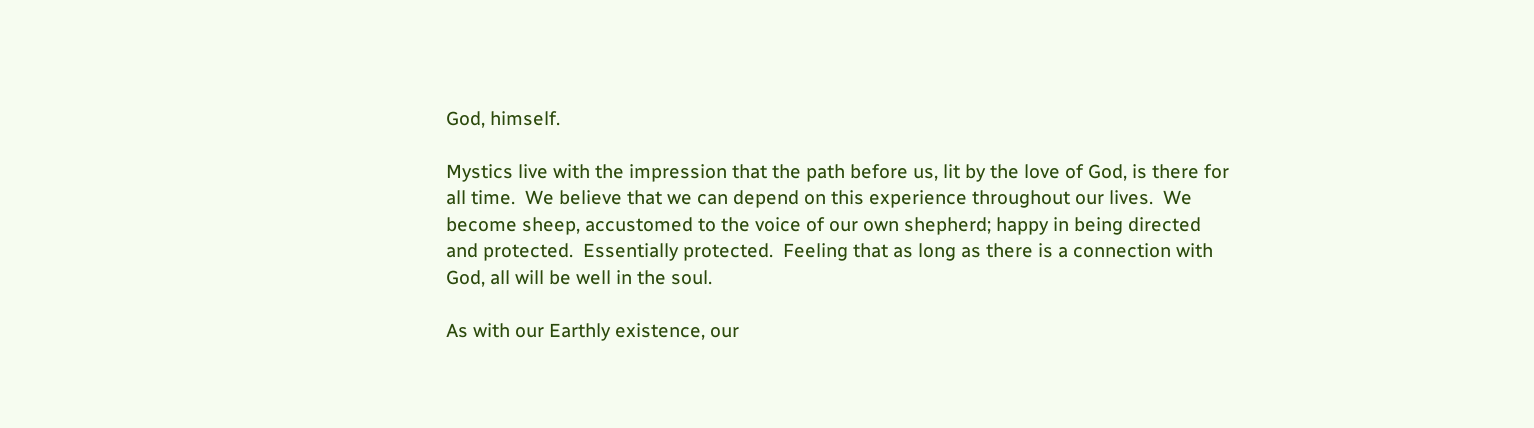God, himself.

Mystics live with the impression that the path before us, lit by the love of God, is there for all time.  We believe that we can depend on this experience throughout our lives.  We become sheep, accustomed to the voice of our own shepherd; happy in being directed and protected.  Essentially protected.  Feeling that as long as there is a connection with God, all will be well in the soul.

As with our Earthly existence, our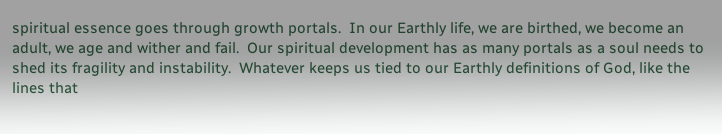spiritual essence goes through growth portals.  In our Earthly life, we are birthed, we become an adult, we age and wither and fail.  Our spiritual development has as many portals as a soul needs to shed its fragility and instability.  Whatever keeps us tied to our Earthly definitions of God, like the lines that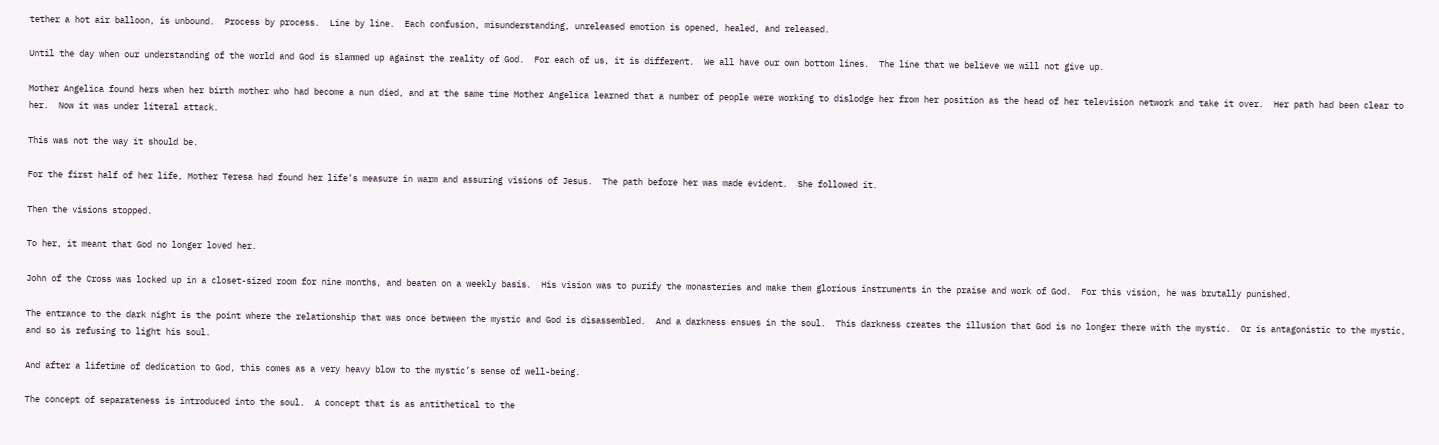tether a hot air balloon, is unbound.  Process by process.  Line by line.  Each confusion, misunderstanding, unreleased emotion is opened, healed, and released.

Until the day when our understanding of the world and God is slammed up against the reality of God.  For each of us, it is different.  We all have our own bottom lines.  The line that we believe we will not give up.

Mother Angelica found hers when her birth mother who had become a nun died, and at the same time Mother Angelica learned that a number of people were working to dislodge her from her position as the head of her television network and take it over.  Her path had been clear to her.  Now it was under literal attack.

This was not the way it should be.

For the first half of her life, Mother Teresa had found her life’s measure in warm and assuring visions of Jesus.  The path before her was made evident.  She followed it.

Then the visions stopped.

To her, it meant that God no longer loved her.

John of the Cross was locked up in a closet-sized room for nine months, and beaten on a weekly basis.  His vision was to purify the monasteries and make them glorious instruments in the praise and work of God.  For this vision, he was brutally punished.

The entrance to the dark night is the point where the relationship that was once between the mystic and God is disassembled.  And a darkness ensues in the soul.  This darkness creates the illusion that God is no longer there with the mystic.  Or is antagonistic to the mystic, and so is refusing to light his soul.

And after a lifetime of dedication to God, this comes as a very heavy blow to the mystic’s sense of well-being.

The concept of separateness is introduced into the soul.  A concept that is as antithetical to the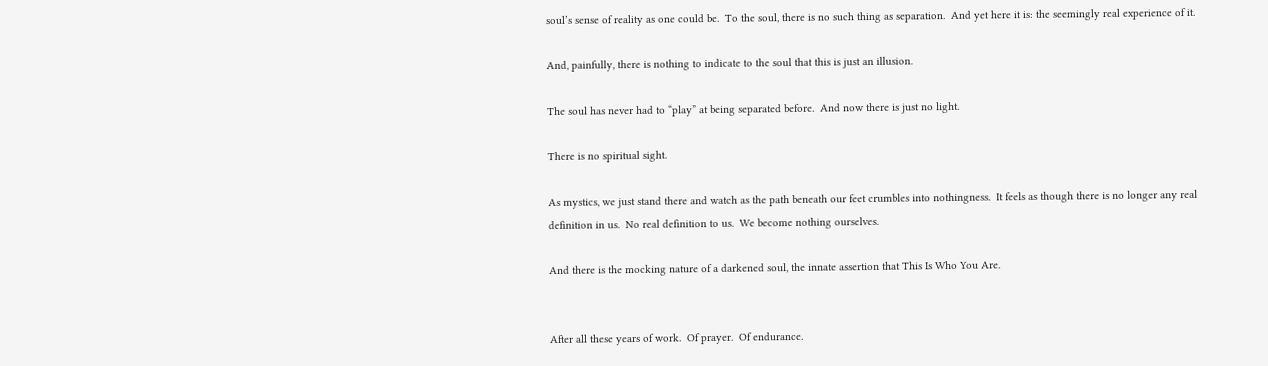soul’s sense of reality as one could be.  To the soul, there is no such thing as separation.  And yet here it is: the seemingly real experience of it.

And, painfully, there is nothing to indicate to the soul that this is just an illusion.

The soul has never had to “play” at being separated before.  And now there is just no light.

There is no spiritual sight.

As mystics, we just stand there and watch as the path beneath our feet crumbles into nothingness.  It feels as though there is no longer any real definition in us.  No real definition to us.  We become nothing ourselves.

And there is the mocking nature of a darkened soul, the innate assertion that This Is Who You Are.


After all these years of work.  Of prayer.  Of endurance.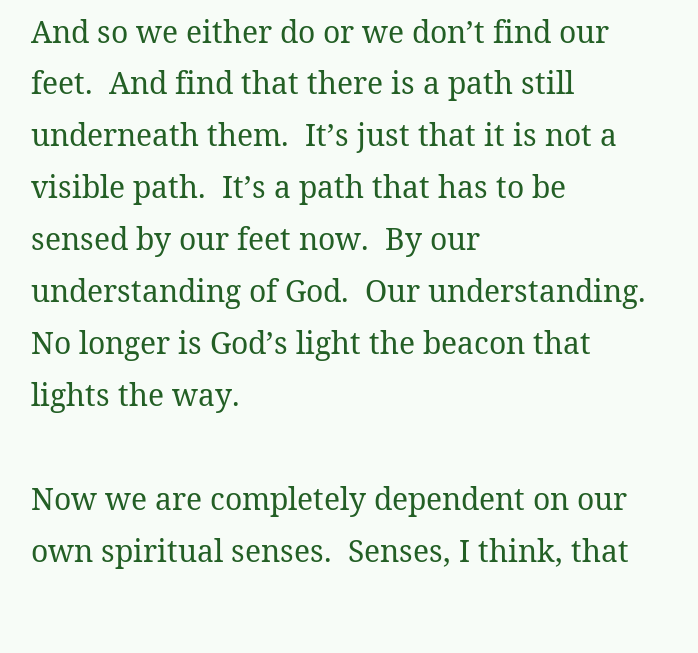And so we either do or we don’t find our feet.  And find that there is a path still underneath them.  It’s just that it is not a visible path.  It’s a path that has to be sensed by our feet now.  By our understanding of God.  Our understanding.  No longer is God’s light the beacon that lights the way.

Now we are completely dependent on our own spiritual senses.  Senses, I think, that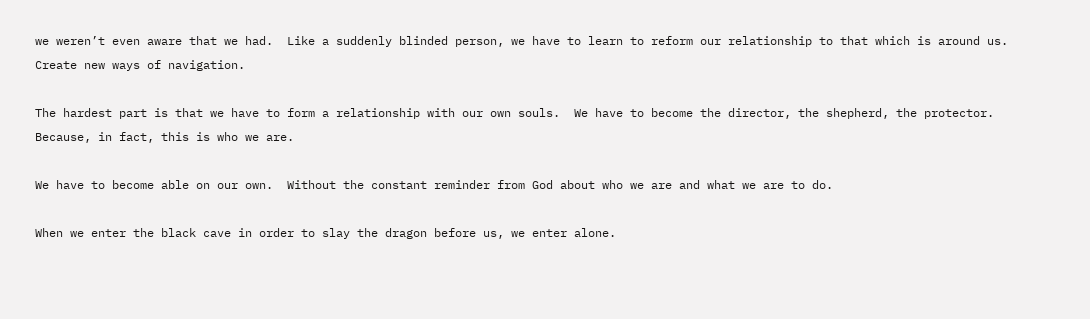we weren’t even aware that we had.  Like a suddenly blinded person, we have to learn to reform our relationship to that which is around us.  Create new ways of navigation.

The hardest part is that we have to form a relationship with our own souls.  We have to become the director, the shepherd, the protector.  Because, in fact, this is who we are.

We have to become able on our own.  Without the constant reminder from God about who we are and what we are to do.

When we enter the black cave in order to slay the dragon before us, we enter alone.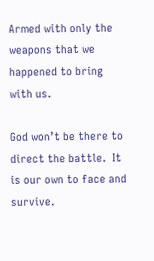Armed with only the weapons that we happened to bring with us.

God won’t be there to direct the battle.  It is our own to face and survive.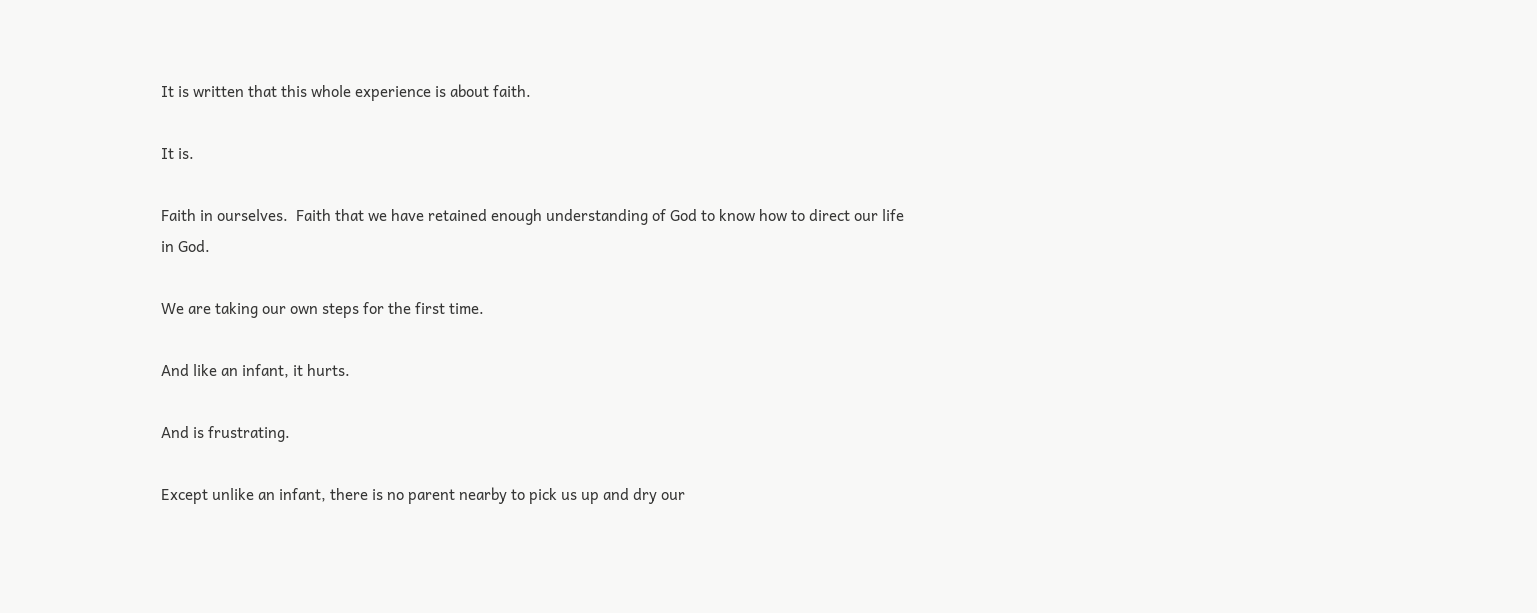It is written that this whole experience is about faith.

It is.

Faith in ourselves.  Faith that we have retained enough understanding of God to know how to direct our life in God.

We are taking our own steps for the first time.

And like an infant, it hurts.

And is frustrating.

Except unlike an infant, there is no parent nearby to pick us up and dry our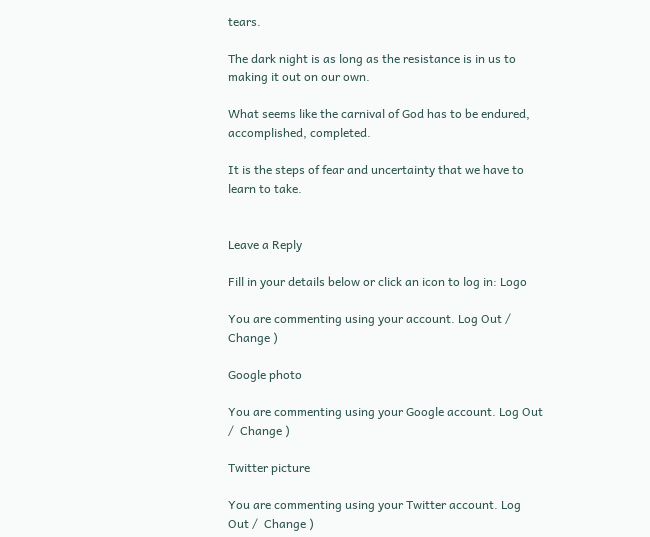tears.

The dark night is as long as the resistance is in us to making it out on our own.

What seems like the carnival of God has to be endured, accomplished, completed.

It is the steps of fear and uncertainty that we have to learn to take.


Leave a Reply

Fill in your details below or click an icon to log in: Logo

You are commenting using your account. Log Out /  Change )

Google photo

You are commenting using your Google account. Log Out /  Change )

Twitter picture

You are commenting using your Twitter account. Log Out /  Change )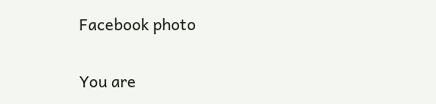Facebook photo

You are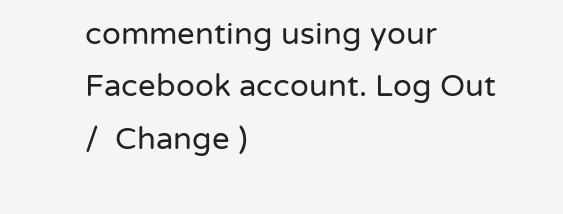commenting using your Facebook account. Log Out /  Change )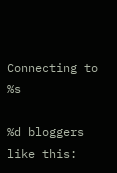Connecting to %s

%d bloggers like this: